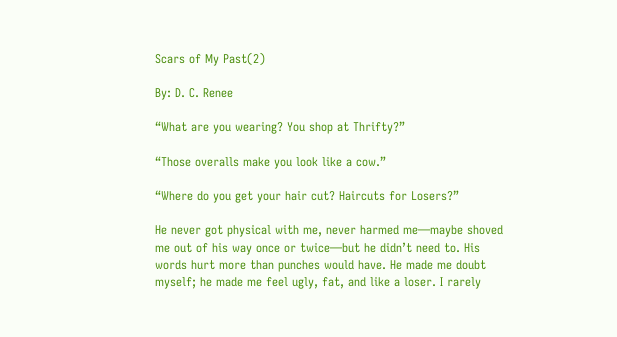Scars of My Past(2)

By: D. C. Renee

“What are you wearing? You shop at Thrifty?”

“Those overalls make you look like a cow.”

“Where do you get your hair cut? Haircuts for Losers?”

He never got physical with me, never harmed me—maybe shoved me out of his way once or twice—but he didn’t need to. His words hurt more than punches would have. He made me doubt myself; he made me feel ugly, fat, and like a loser. I rarely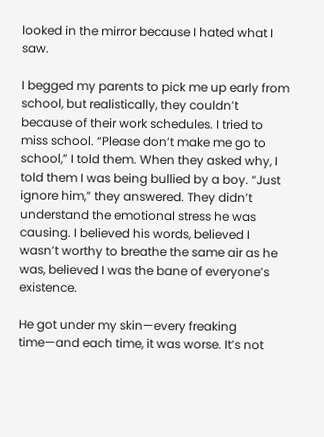looked in the mirror because I hated what I saw.

I begged my parents to pick me up early from school, but realistically, they couldn’t because of their work schedules. I tried to miss school. “Please don’t make me go to school,” I told them. When they asked why, I told them I was being bullied by a boy. “Just ignore him,” they answered. They didn’t understand the emotional stress he was causing. I believed his words, believed I wasn’t worthy to breathe the same air as he was, believed I was the bane of everyone’s existence.

He got under my skin—every freaking time—and each time, it was worse. It’s not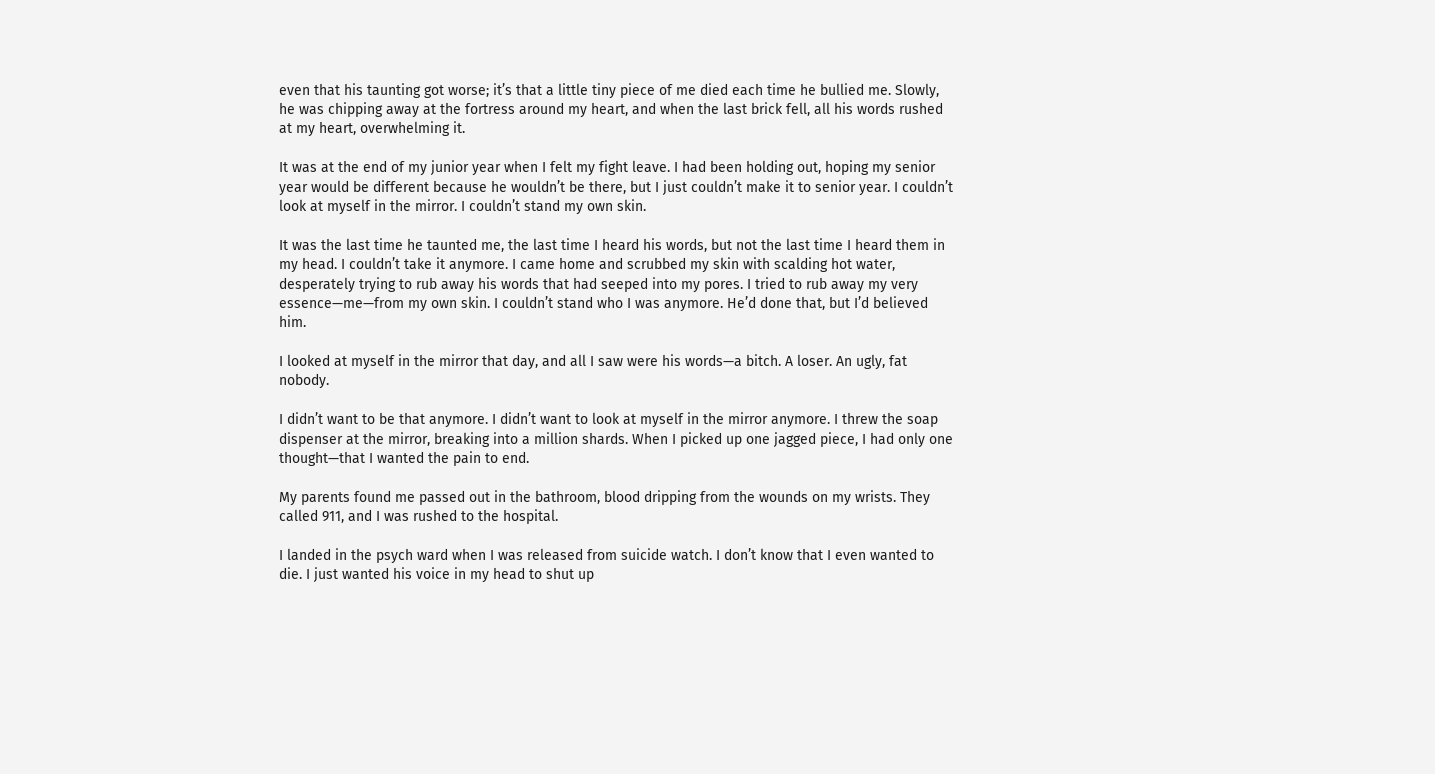even that his taunting got worse; it’s that a little tiny piece of me died each time he bullied me. Slowly, he was chipping away at the fortress around my heart, and when the last brick fell, all his words rushed at my heart, overwhelming it.

It was at the end of my junior year when I felt my fight leave. I had been holding out, hoping my senior year would be different because he wouldn’t be there, but I just couldn’t make it to senior year. I couldn’t look at myself in the mirror. I couldn’t stand my own skin.

It was the last time he taunted me, the last time I heard his words, but not the last time I heard them in my head. I couldn’t take it anymore. I came home and scrubbed my skin with scalding hot water, desperately trying to rub away his words that had seeped into my pores. I tried to rub away my very essence—me—from my own skin. I couldn’t stand who I was anymore. He’d done that, but I’d believed him.

I looked at myself in the mirror that day, and all I saw were his words—a bitch. A loser. An ugly, fat nobody.

I didn’t want to be that anymore. I didn’t want to look at myself in the mirror anymore. I threw the soap dispenser at the mirror, breaking into a million shards. When I picked up one jagged piece, I had only one thought—that I wanted the pain to end.

My parents found me passed out in the bathroom, blood dripping from the wounds on my wrists. They called 911, and I was rushed to the hospital.

I landed in the psych ward when I was released from suicide watch. I don’t know that I even wanted to die. I just wanted his voice in my head to shut up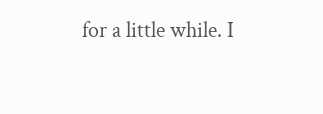for a little while. I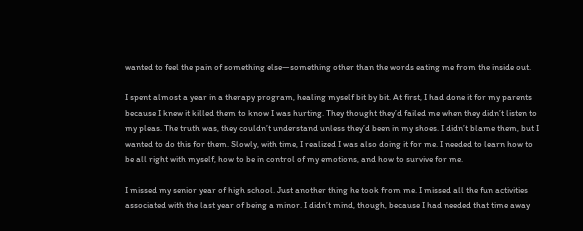wanted to feel the pain of something else—something other than the words eating me from the inside out.

I spent almost a year in a therapy program, healing myself bit by bit. At first, I had done it for my parents because I knew it killed them to know I was hurting. They thought they’d failed me when they didn’t listen to my pleas. The truth was, they couldn’t understand unless they’d been in my shoes. I didn’t blame them, but I wanted to do this for them. Slowly, with time, I realized I was also doing it for me. I needed to learn how to be all right with myself, how to be in control of my emotions, and how to survive for me.

I missed my senior year of high school. Just another thing he took from me. I missed all the fun activities associated with the last year of being a minor. I didn’t mind, though, because I had needed that time away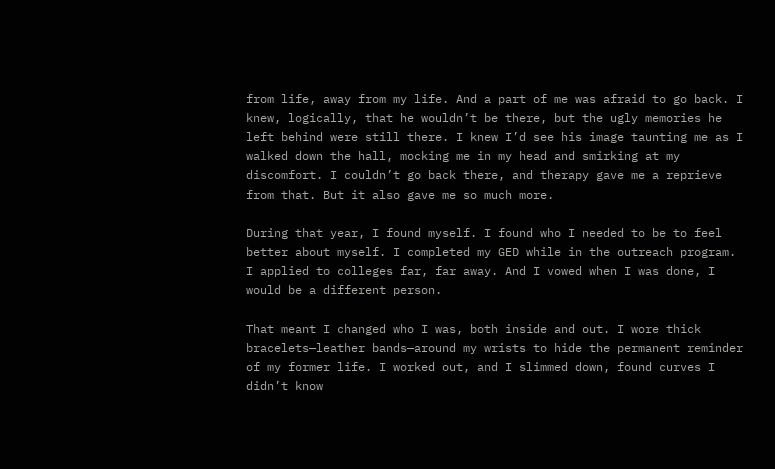from life, away from my life. And a part of me was afraid to go back. I knew, logically, that he wouldn’t be there, but the ugly memories he left behind were still there. I knew I’d see his image taunting me as I walked down the hall, mocking me in my head and smirking at my discomfort. I couldn’t go back there, and therapy gave me a reprieve from that. But it also gave me so much more.

During that year, I found myself. I found who I needed to be to feel better about myself. I completed my GED while in the outreach program. I applied to colleges far, far away. And I vowed when I was done, I would be a different person.

That meant I changed who I was, both inside and out. I wore thick bracelets—leather bands—around my wrists to hide the permanent reminder of my former life. I worked out, and I slimmed down, found curves I didn’t know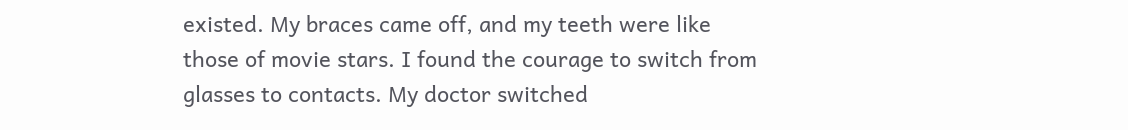existed. My braces came off, and my teeth were like those of movie stars. I found the courage to switch from glasses to contacts. My doctor switched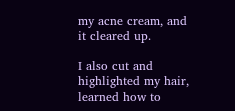my acne cream, and it cleared up.

I also cut and highlighted my hair, learned how to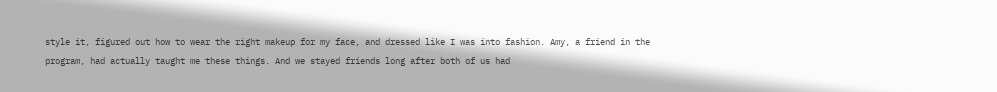style it, figured out how to wear the right makeup for my face, and dressed like I was into fashion. Amy, a friend in the program, had actually taught me these things. And we stayed friends long after both of us had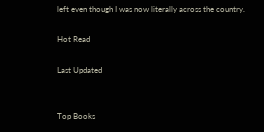left even though I was now literally across the country.

Hot Read

Last Updated


Top Books